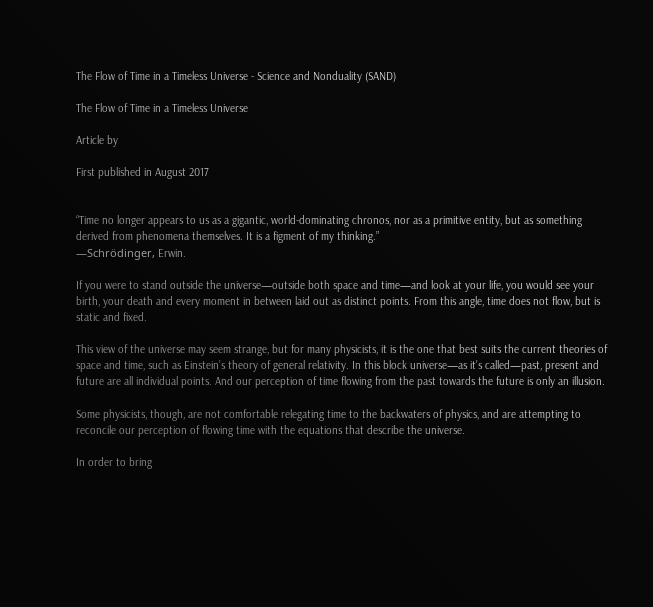The Flow of Time in a Timeless Universe - Science and Nonduality (SAND)

The Flow of Time in a Timeless Universe

Article by

First published in August 2017


“Time no longer appears to us as a gigantic, world-dominating chronos, nor as a primitive entity, but as something derived from phenomena themselves. It is a figment of my thinking.”
—Schrödinger, Erwin.

If you were to stand outside the universe—outside both space and time—and look at your life, you would see your birth, your death and every moment in between laid out as distinct points. From this angle, time does not flow, but is static and fixed.

This view of the universe may seem strange, but for many physicists, it is the one that best suits the current theories of space and time, such as Einstein’s theory of general relativity. In this block universe—as it’s called—past, present and future are all individual points. And our perception of time flowing from the past towards the future is only an illusion.

Some physicists, though, are not comfortable relegating time to the backwaters of physics, and are attempting to reconcile our perception of flowing time with the equations that describe the universe.

In order to bring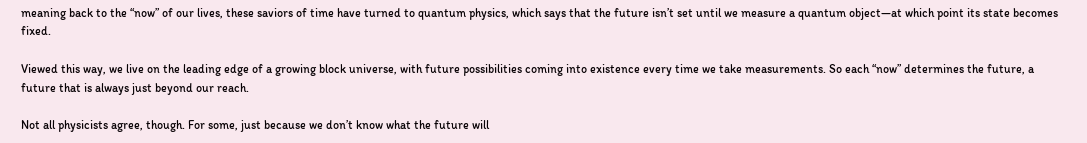meaning back to the “now” of our lives, these saviors of time have turned to quantum physics, which says that the future isn’t set until we measure a quantum object—at which point its state becomes fixed.

Viewed this way, we live on the leading edge of a growing block universe, with future possibilities coming into existence every time we take measurements. So each “now” determines the future, a future that is always just beyond our reach.

Not all physicists agree, though. For some, just because we don’t know what the future will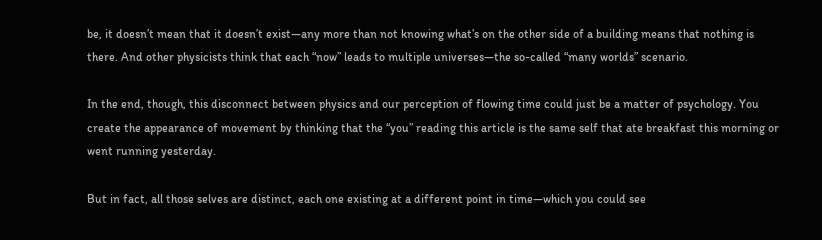be, it doesn’t mean that it doesn’t exist—any more than not knowing what’s on the other side of a building means that nothing is there. And other physicists think that each “now” leads to multiple universes—the so-called “many worlds” scenario.

In the end, though, this disconnect between physics and our perception of flowing time could just be a matter of psychology. You create the appearance of movement by thinking that the “you” reading this article is the same self that ate breakfast this morning or went running yesterday.

But in fact, all those selves are distinct, each one existing at a different point in time—which you could see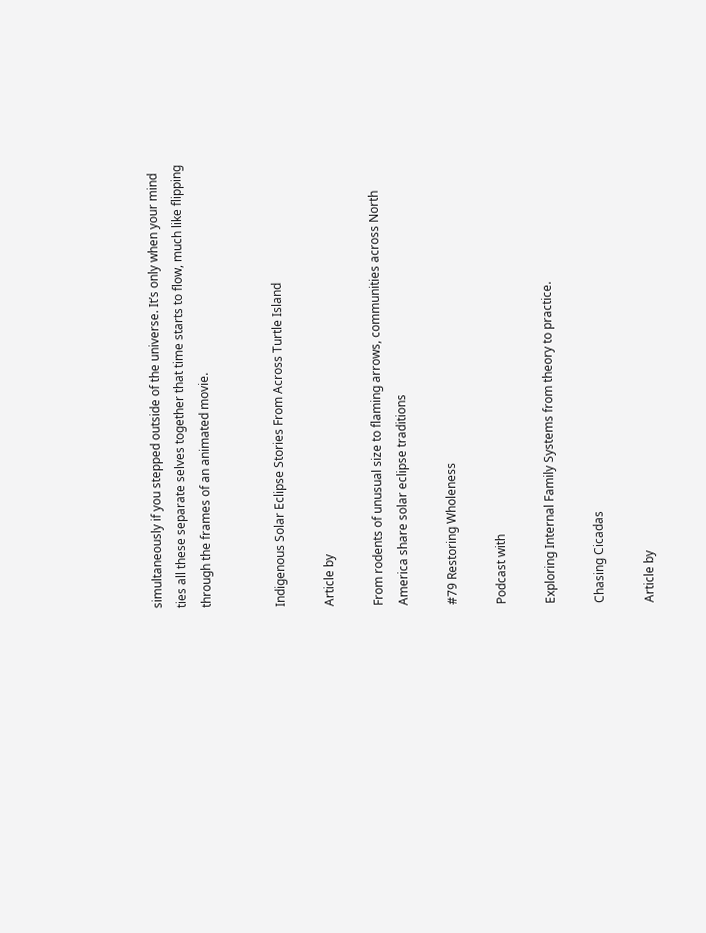simultaneously if you stepped outside of the universe. It’s only when your mind ties all these separate selves together that time starts to flow, much like flipping through the frames of an animated movie.


Indigenous Solar Eclipse Stories From Across Turtle Island

Article by

From rodents of unusual size to flaming arrows, communities across North America share solar eclipse traditions

#79 Restoring Wholeness

Podcast with

Exploring Internal Family Systems from theory to practice.

Chasing Cicadas

Article by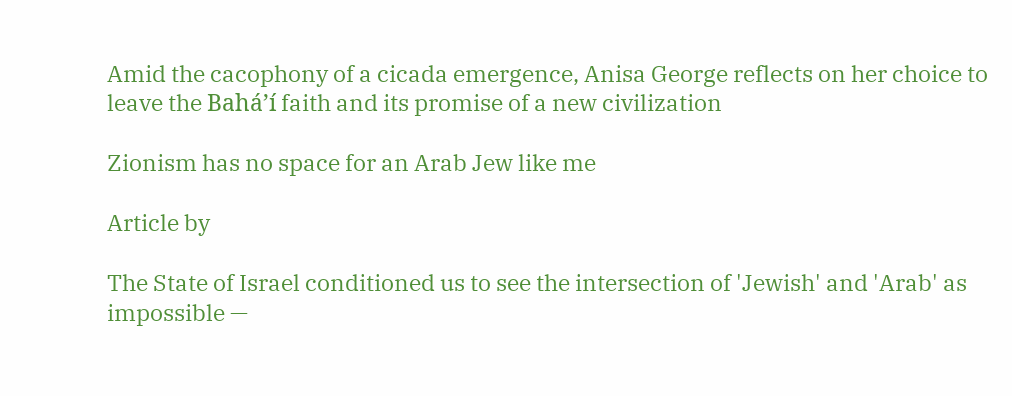Amid the cacophony of a cicada emergence, Anisa George reflects on her choice to leave the Bahá’í faith and its promise of a new civilization

Zionism has no space for an Arab Jew like me

Article by

The State of Israel conditioned us to see the intersection of 'Jewish' and 'Arab' as impossible —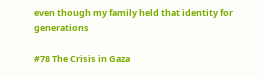even though my family held that identity for generations

#78 The Crisis in Gaza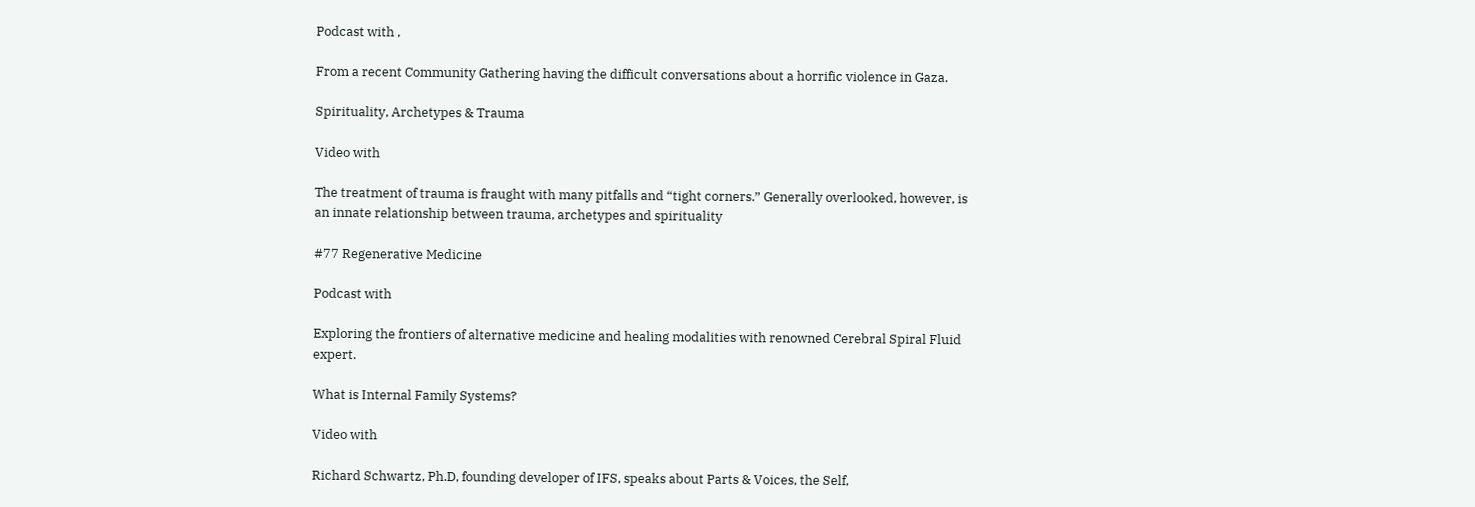Podcast with ,

From a recent Community Gathering having the difficult conversations about a horrific violence in Gaza.

Spirituality, Archetypes & Trauma

Video with

The treatment of trauma is fraught with many pitfalls and “tight corners.” Generally overlooked, however, is an innate relationship between trauma, archetypes and spirituality

#77 Regenerative Medicine

Podcast with

Exploring the frontiers of alternative medicine and healing modalities with renowned Cerebral Spiral Fluid expert.

What is Internal Family Systems?

Video with

Richard Schwartz, Ph.D, founding developer of IFS, speaks about Parts & Voices, the Self,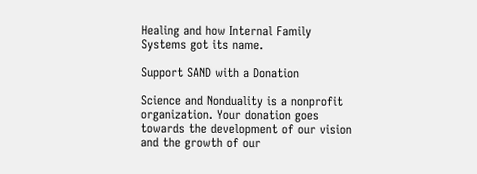Healing and how Internal Family Systems got its name.

Support SAND with a Donation

Science and Nonduality is a nonprofit organization. Your donation goes towards the development of our vision and the growth of our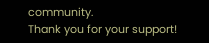community.
Thank you for your support!